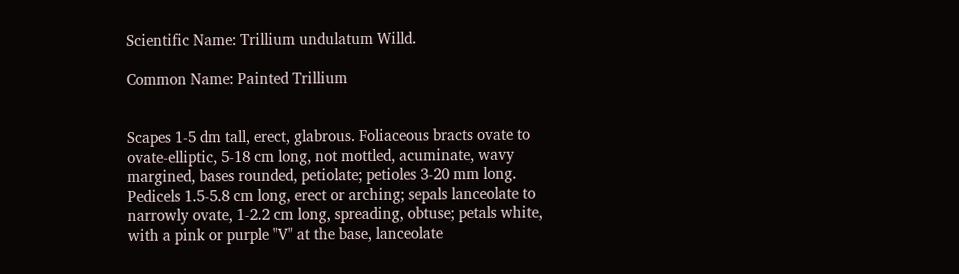Scientific Name: Trillium undulatum Willd.

Common Name: Painted Trillium


Scapes 1-5 dm tall, erect, glabrous. Foliaceous bracts ovate to ovate-elliptic, 5-18 cm long, not mottled, acuminate, wavy margined, bases rounded, petiolate; petioles 3-20 mm long. Pedicels 1.5-5.8 cm long, erect or arching; sepals lanceolate to narrowly ovate, 1-2.2 cm long, spreading, obtuse; petals white, with a pink or purple "V" at the base, lanceolate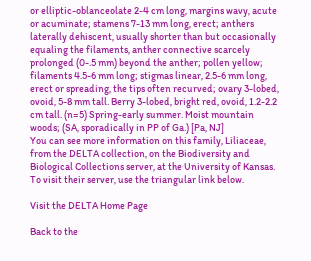or elliptic-oblanceolate 2-4 cm long, margins wavy, acute or acuminate; stamens 7-13 mm long, erect; anthers laterally dehiscent, usually shorter than but occasionally equaling the filaments, anther connective scarcely prolonged (0-.5 mm) beyond the anther; pollen yellow; filaments 4.5-6 mm long; stigmas linear, 2.5-6 mm long, erect or spreading, the tips often recurved; ovary 3-lobed, ovoid, 5-8 mm tall. Berry 3-lobed, bright red, ovoid, 1.2-2.2 cm tall. (n=5) Spring-early summer. Moist mountain woods; (SA, sporadically in PP of Ga.) [Pa, NJ]
You can see more information on this family, Liliaceae, from the DELTA collection, on the Biodiversity and Biological Collections server, at the University of Kansas. To visit their server, use the triangular link below.

Visit the DELTA Home Page

Back to the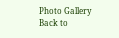Photo Gallery
Back to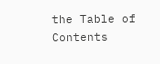the Table of Contents